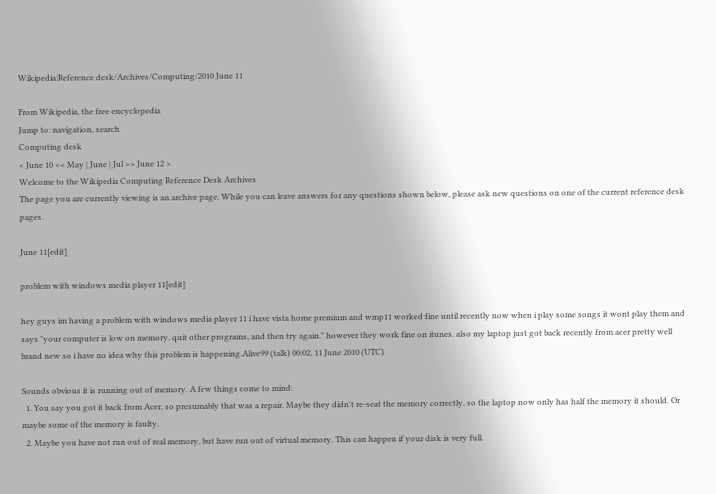Wikipedia:Reference desk/Archives/Computing/2010 June 11

From Wikipedia, the free encyclopedia
Jump to: navigation, search
Computing desk
< June 10 << May | June | Jul >> June 12 >
Welcome to the Wikipedia Computing Reference Desk Archives
The page you are currently viewing is an archive page. While you can leave answers for any questions shown below, please ask new questions on one of the current reference desk pages.

June 11[edit]

problem with windows media player 11[edit]

hey guys im having a problem with windows media player 11 i have vista home premium and wmp11 worked fine until recently now when i play some songs it wont play them and says "your computer is low on memory. quit other programs, and then try again." however they work fine on itunes. also my laptop just got back recently from acer pretty well brand new so i have no idea why this problem is happening.Alive99 (talk) 00:02, 11 June 2010 (UTC)

Sounds obvious it is running out of memory. A few things come to mind:
  1. You say you got it back from Acer, so presumably that was a repair. Maybe they didn't re-seat the memory correctly, so the laptop now only has half the memory it should. Or maybe some of the memory is faulty.
  2. Maybe you have not run out of real memory, but have run out of virtual memory. This can happen if your disk is very full.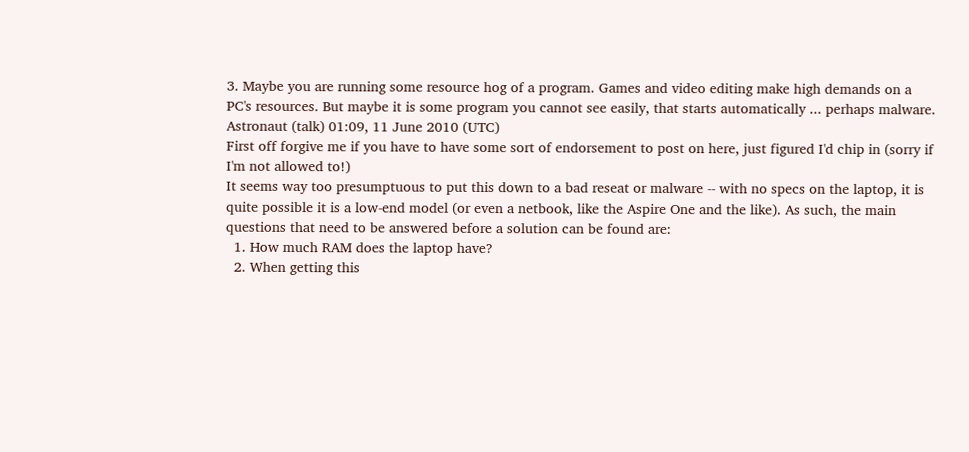3. Maybe you are running some resource hog of a program. Games and video editing make high demands on a PC's resources. But maybe it is some program you cannot see easily, that starts automatically ... perhaps malware.
Astronaut (talk) 01:09, 11 June 2010 (UTC)
First off forgive me if you have to have some sort of endorsement to post on here, just figured I'd chip in (sorry if I'm not allowed to!)
It seems way too presumptuous to put this down to a bad reseat or malware -- with no specs on the laptop, it is quite possible it is a low-end model (or even a netbook, like the Aspire One and the like). As such, the main questions that need to be answered before a solution can be found are:
  1. How much RAM does the laptop have?
  2. When getting this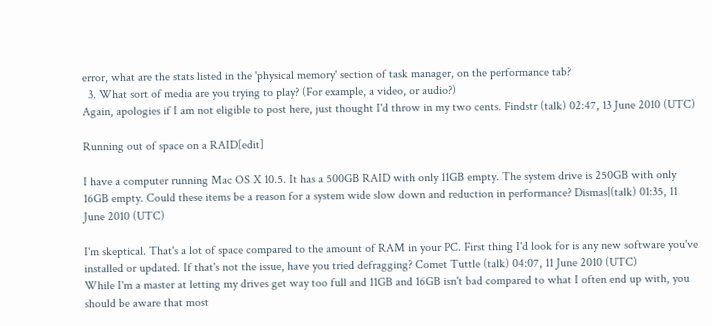error, what are the stats listed in the 'physical memory' section of task manager, on the performance tab?
  3. What sort of media are you trying to play? (For example, a video, or audio?)
Again, apologies if I am not eligible to post here, just thought I'd throw in my two cents. Findstr (talk) 02:47, 13 June 2010 (UTC)

Running out of space on a RAID[edit]

I have a computer running Mac OS X 10.5. It has a 500GB RAID with only 11GB empty. The system drive is 250GB with only 16GB empty. Could these items be a reason for a system wide slow down and reduction in performance? Dismas|(talk) 01:35, 11 June 2010 (UTC)

I'm skeptical. That's a lot of space compared to the amount of RAM in your PC. First thing I'd look for is any new software you've installed or updated. If that's not the issue, have you tried defragging? Comet Tuttle (talk) 04:07, 11 June 2010 (UTC)
While I'm a master at letting my drives get way too full and 11GB and 16GB isn't bad compared to what I often end up with, you should be aware that most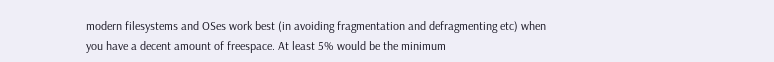modern filesystems and OSes work best (in avoiding fragmentation and defragmenting etc) when you have a decent amount of freespace. At least 5% would be the minimum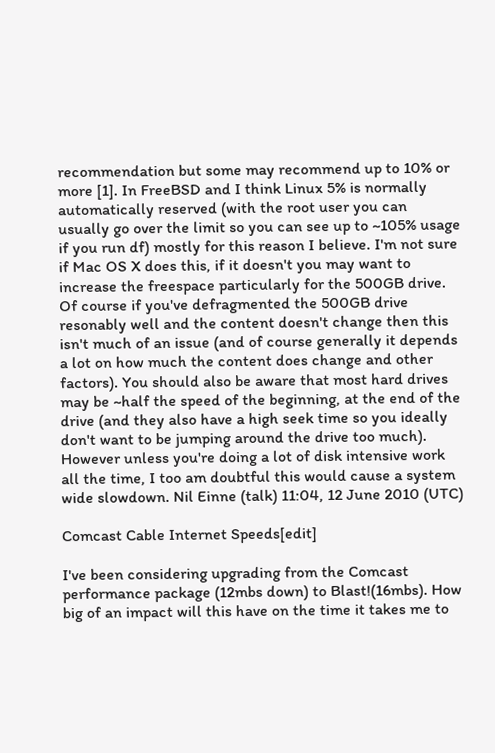recommendation but some may recommend up to 10% or more [1]. In FreeBSD and I think Linux 5% is normally automatically reserved (with the root user you can usually go over the limit so you can see up to ~105% usage if you run df) mostly for this reason I believe. I'm not sure if Mac OS X does this, if it doesn't you may want to increase the freespace particularly for the 500GB drive. Of course if you've defragmented the 500GB drive resonably well and the content doesn't change then this isn't much of an issue (and of course generally it depends a lot on how much the content does change and other factors). You should also be aware that most hard drives may be ~half the speed of the beginning, at the end of the drive (and they also have a high seek time so you ideally don't want to be jumping around the drive too much). However unless you're doing a lot of disk intensive work all the time, I too am doubtful this would cause a system wide slowdown. Nil Einne (talk) 11:04, 12 June 2010 (UTC)

Comcast Cable Internet Speeds[edit]

I've been considering upgrading from the Comcast performance package (12mbs down) to Blast!(16mbs). How big of an impact will this have on the time it takes me to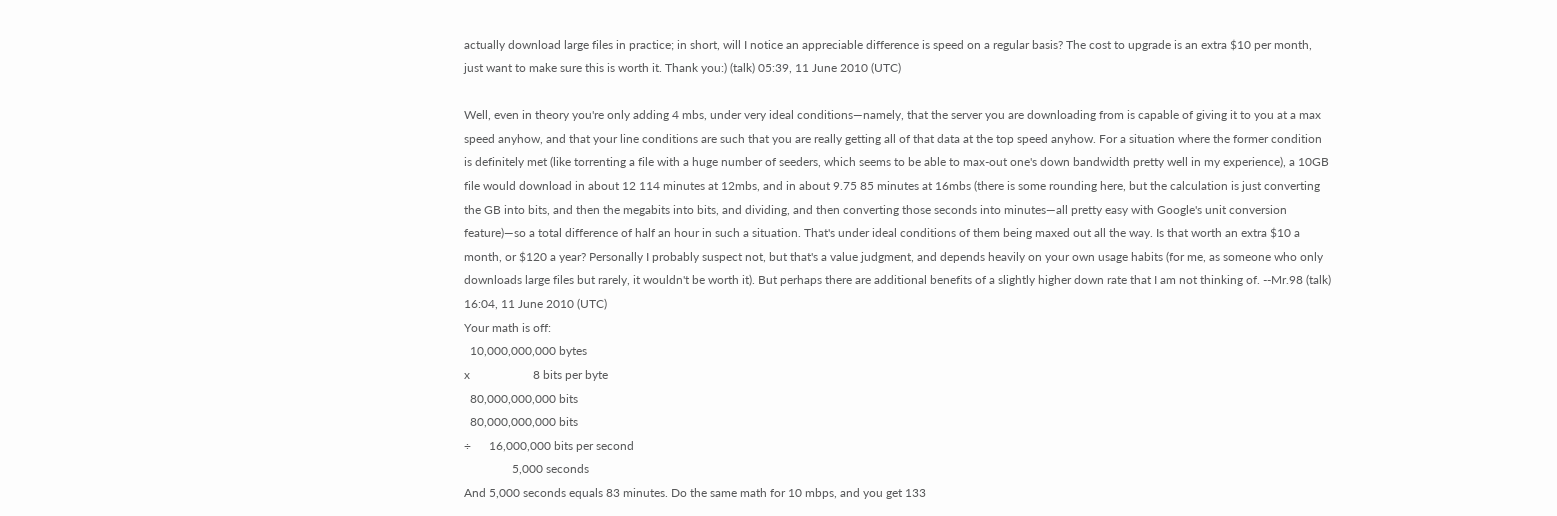actually download large files in practice; in short, will I notice an appreciable difference is speed on a regular basis? The cost to upgrade is an extra $10 per month, just want to make sure this is worth it. Thank you:) (talk) 05:39, 11 June 2010 (UTC)

Well, even in theory you're only adding 4 mbs, under very ideal conditions—namely, that the server you are downloading from is capable of giving it to you at a max speed anyhow, and that your line conditions are such that you are really getting all of that data at the top speed anyhow. For a situation where the former condition is definitely met (like torrenting a file with a huge number of seeders, which seems to be able to max-out one's down bandwidth pretty well in my experience), a 10GB file would download in about 12 114 minutes at 12mbs, and in about 9.75 85 minutes at 16mbs (there is some rounding here, but the calculation is just converting the GB into bits, and then the megabits into bits, and dividing, and then converting those seconds into minutes—all pretty easy with Google's unit conversion feature)—so a total difference of half an hour in such a situation. That's under ideal conditions of them being maxed out all the way. Is that worth an extra $10 a month, or $120 a year? Personally I probably suspect not, but that's a value judgment, and depends heavily on your own usage habits (for me, as someone who only downloads large files but rarely, it wouldn't be worth it). But perhaps there are additional benefits of a slightly higher down rate that I am not thinking of. --Mr.98 (talk) 16:04, 11 June 2010 (UTC)
Your math is off:
  10,000,000,000 bytes
x                     8 bits per byte
  80,000,000,000 bits
  80,000,000,000 bits
÷      16,000,000 bits per second
                5,000 seconds
And 5,000 seconds equals 83 minutes. Do the same math for 10 mbps, and you get 133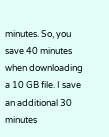minutes. So, you save 40 minutes when downloading a 10 GB file. I save an additional 30 minutes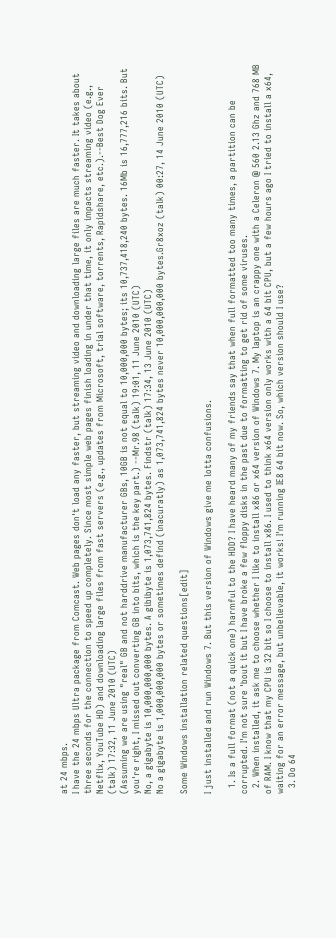at 24 mbps.
I have the 24 mbps Ultra package from Comcast. Web pages don't load any faster, but streaming video and downloading large files are much faster. It takes about three seconds for the connection to speed up completely. Since most simple web pages finish loading in under that time, it only impacts streaming video (e.g., Netflix, YouTube HD) and downloading large files from fast servers (e.g., updates from Microsoft, trial software, torrents, Rapidshare, etc.).--Best Dog Ever (talk) 17:32, 11 June 2010 (UTC)
(Assuming we are using "real" GB and not harddrive manufacturer GBs, 10GB is not equal to 10,000,000 bytes; its 10,737,418,240 bytes. 16Mb is 16,777,216 bits. But you're right, I missed out converting GB into bits, which is the key part.) --Mr.98 (talk) 19:01, 11 June 2010 (UTC)
No, a gigabyte is 10,000,000,000 bytes. A gibibyte is 1,073,741,824 bytes. Findstr (talk) 17:34, 13 June 2010 (UTC)
No a gigabyte is 1,000,000,000 bytes or sometimes defind (inacuratly) as 1,073,741,824 bytes never 10,000,000,000 bytes.Gr8xoz (talk) 00:27, 14 June 2010 (UTC)

Some Windows installation related questions[edit]

I just installed and run Windows 7. But this version of Windows give me lotta confusions.

  1. Is a full format (not a quick one) harmful to the HDD? I have heard many of my friends say that when full formatted too many times, a partition can be corrupted. I'm not sure 'bout it but I have broke a few floppy disks in the past due to formatting to get rid of some viruses.
  2. When installed, it ask me to choose whether I like to install x86 or x64 version of Windows 7. My laptop is an crappy one with a Celeron @ 560 2.13 Ghz and 768 MB of RAM. I know that my CPU is 32 bit so I choose to install x86. I used to think x64 version only works with a 64 bit CPU, but a few hours ago I tried to install a x64, waiting for an error message, but unbelievable, it works! I'm running IE8 64 bit now. So, which version should I use?
  3. Do 64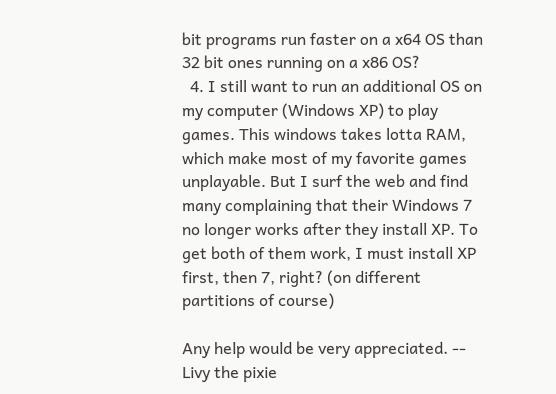bit programs run faster on a x64 OS than 32 bit ones running on a x86 OS?
  4. I still want to run an additional OS on my computer (Windows XP) to play games. This windows takes lotta RAM, which make most of my favorite games unplayable. But I surf the web and find many complaining that their Windows 7 no longer works after they install XP. To get both of them work, I must install XP first, then 7, right? (on different partitions of course)

Any help would be very appreciated. -- Livy the pixie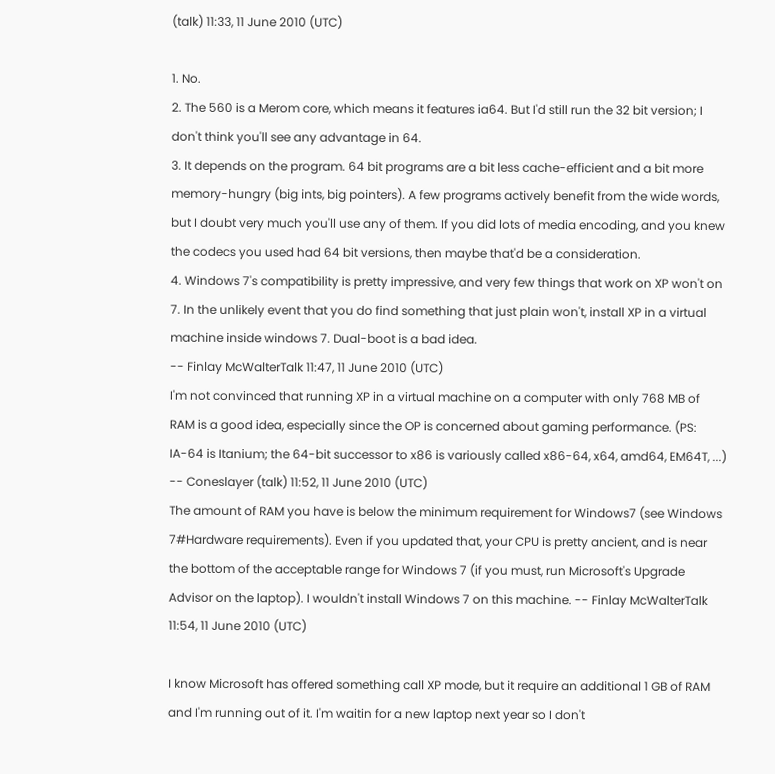(talk) 11:33, 11 June 2010 (UTC)

1. No.
2. The 560 is a Merom core, which means it features ia64. But I'd still run the 32 bit version; I don't think you'll see any advantage in 64.
3. It depends on the program. 64 bit programs are a bit less cache-efficient and a bit more memory-hungry (big ints, big pointers). A few programs actively benefit from the wide words, but I doubt very much you'll use any of them. If you did lots of media encoding, and you knew the codecs you used had 64 bit versions, then maybe that'd be a consideration.
4. Windows 7's compatibility is pretty impressive, and very few things that work on XP won't on 7. In the unlikely event that you do find something that just plain won't, install XP in a virtual machine inside windows 7. Dual-boot is a bad idea.
-- Finlay McWalterTalk 11:47, 11 June 2010 (UTC)
I'm not convinced that running XP in a virtual machine on a computer with only 768 MB of RAM is a good idea, especially since the OP is concerned about gaming performance. (PS: IA-64 is Itanium; the 64-bit successor to x86 is variously called x86-64, x64, amd64, EM64T, ...) -- Coneslayer (talk) 11:52, 11 June 2010 (UTC)
The amount of RAM you have is below the minimum requirement for Windows7 (see Windows 7#Hardware requirements). Even if you updated that, your CPU is pretty ancient, and is near the bottom of the acceptable range for Windows 7 (if you must, run Microsoft's Upgrade Advisor on the laptop). I wouldn't install Windows 7 on this machine. -- Finlay McWalterTalk 11:54, 11 June 2010 (UTC)

I know Microsoft has offered something call XP mode, but it require an additional 1 GB of RAM and I'm running out of it. I'm waitin for a new laptop next year so I don't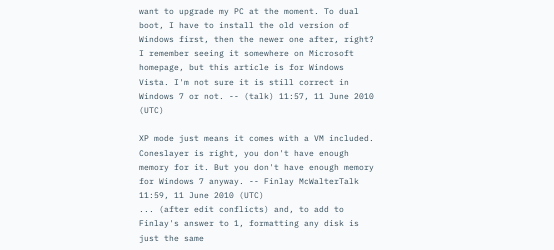want to upgrade my PC at the moment. To dual boot, I have to install the old version of Windows first, then the newer one after, right? I remember seeing it somewhere on Microsoft homepage, but this article is for Windows Vista. I'm not sure it is still correct in Windows 7 or not. -- (talk) 11:57, 11 June 2010 (UTC)

XP mode just means it comes with a VM included. Coneslayer is right, you don't have enough memory for it. But you don't have enough memory for Windows 7 anyway. -- Finlay McWalterTalk 11:59, 11 June 2010 (UTC)
... (after edit conflicts) and, to add to Finlay's answer to 1, formatting any disk is just the same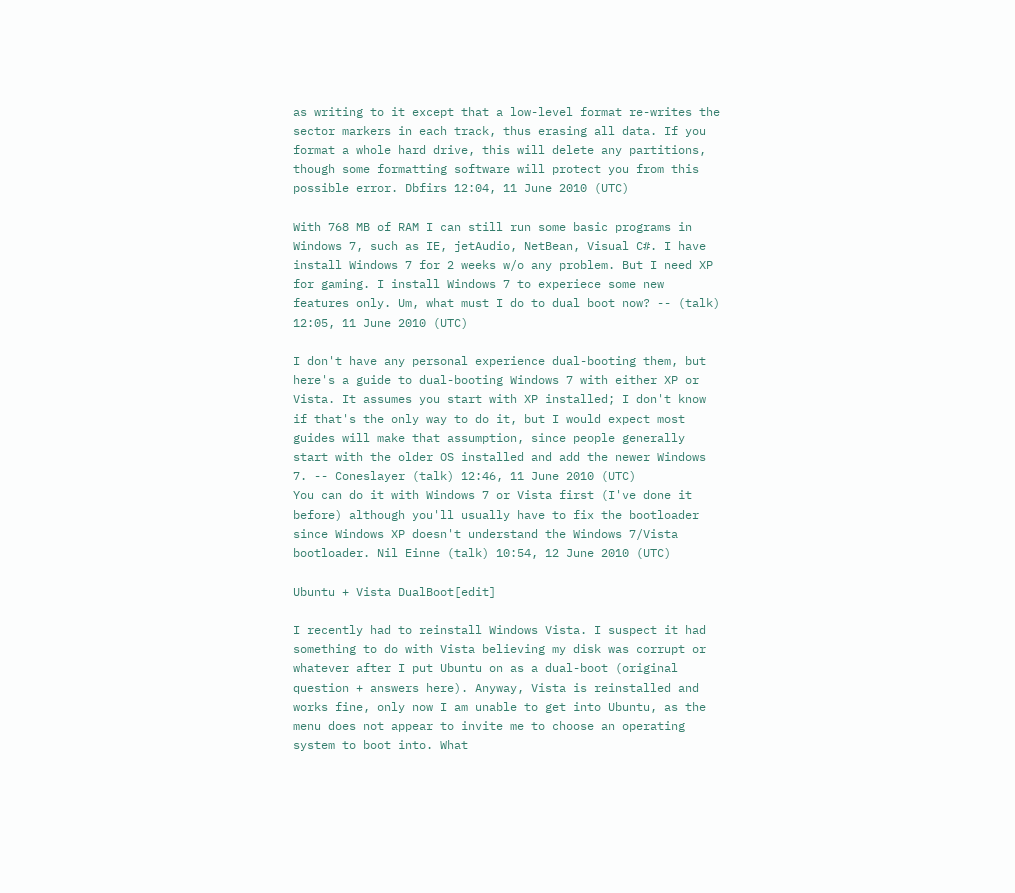as writing to it except that a low-level format re-writes the sector markers in each track, thus erasing all data. If you format a whole hard drive, this will delete any partitions, though some formatting software will protect you from this possible error. Dbfirs 12:04, 11 June 2010 (UTC)

With 768 MB of RAM I can still run some basic programs in Windows 7, such as IE, jetAudio, NetBean, Visual C#. I have install Windows 7 for 2 weeks w/o any problem. But I need XP for gaming. I install Windows 7 to experiece some new features only. Um, what must I do to dual boot now? -- (talk) 12:05, 11 June 2010 (UTC)

I don't have any personal experience dual-booting them, but here's a guide to dual-booting Windows 7 with either XP or Vista. It assumes you start with XP installed; I don't know if that's the only way to do it, but I would expect most guides will make that assumption, since people generally start with the older OS installed and add the newer Windows 7. -- Coneslayer (talk) 12:46, 11 June 2010 (UTC)
You can do it with Windows 7 or Vista first (I've done it before) although you'll usually have to fix the bootloader since Windows XP doesn't understand the Windows 7/Vista bootloader. Nil Einne (talk) 10:54, 12 June 2010 (UTC)

Ubuntu + Vista DualBoot[edit]

I recently had to reinstall Windows Vista. I suspect it had something to do with Vista believing my disk was corrupt or whatever after I put Ubuntu on as a dual-boot (original question + answers here). Anyway, Vista is reinstalled and works fine, only now I am unable to get into Ubuntu, as the menu does not appear to invite me to choose an operating system to boot into. What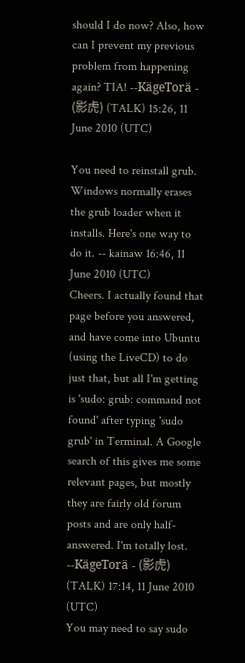should I do now? Also, how can I prevent my previous problem from happening again? TIA! --KägeTorä - (影虎) (TALK) 15:26, 11 June 2010 (UTC)

You need to reinstall grub. Windows normally erases the grub loader when it installs. Here's one way to do it. -- kainaw 16:46, 11 June 2010 (UTC)
Cheers. I actually found that page before you answered, and have come into Ubuntu (using the LiveCD) to do just that, but all I'm getting is 'sudo: grub: command not found' after typing 'sudo grub' in Terminal. A Google search of this gives me some relevant pages, but mostly they are fairly old forum posts and are only half-answered. I'm totally lost. --KägeTorä - (影虎) (TALK) 17:14, 11 June 2010 (UTC)
You may need to say sudo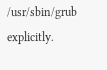/usr/sbin/grub explicitly.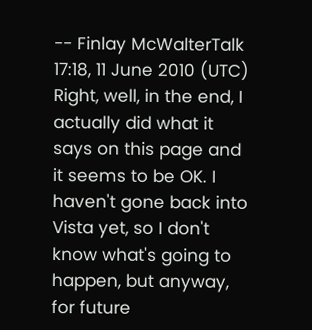-- Finlay McWalterTalk 17:18, 11 June 2010 (UTC)
Right, well, in the end, I actually did what it says on this page and it seems to be OK. I haven't gone back into Vista yet, so I don't know what's going to happen, but anyway, for future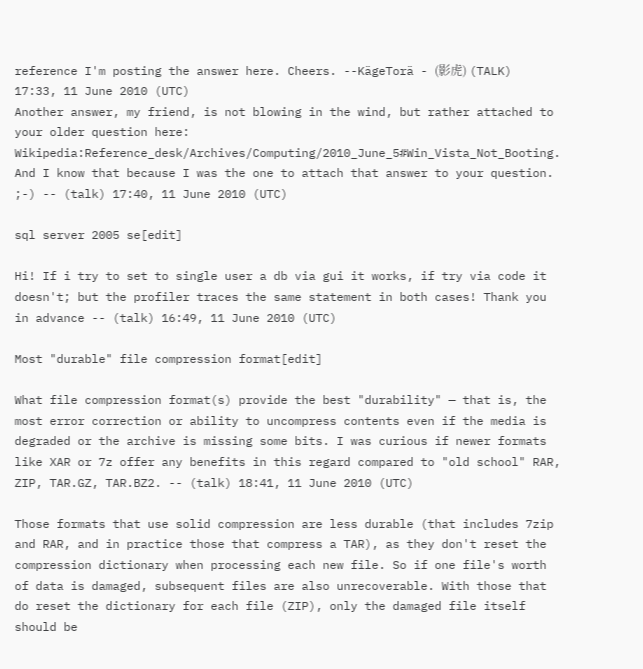reference I'm posting the answer here. Cheers. --KägeTorä - (影虎) (TALK) 17:33, 11 June 2010 (UTC)
Another answer, my friend, is not blowing in the wind, but rather attached to your older question here: Wikipedia:Reference_desk/Archives/Computing/2010_June_5#Win_Vista_Not_Booting. And I know that because I was the one to attach that answer to your question. ;-) -- (talk) 17:40, 11 June 2010 (UTC)

sql server 2005 se[edit]

Hi! If i try to set to single user a db via gui it works, if try via code it doesn't; but the profiler traces the same statement in both cases! Thank you in advance -- (talk) 16:49, 11 June 2010 (UTC)

Most "durable" file compression format[edit]

What file compression format(s) provide the best "durability" — that is, the most error correction or ability to uncompress contents even if the media is degraded or the archive is missing some bits. I was curious if newer formats like XAR or 7z offer any benefits in this regard compared to "old school" RAR, ZIP, TAR.GZ, TAR.BZ2. -- (talk) 18:41, 11 June 2010 (UTC)

Those formats that use solid compression are less durable (that includes 7zip and RAR, and in practice those that compress a TAR), as they don't reset the compression dictionary when processing each new file. So if one file's worth of data is damaged, subsequent files are also unrecoverable. With those that do reset the dictionary for each file (ZIP), only the damaged file itself should be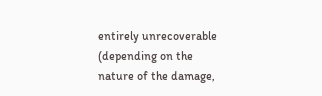entirely unrecoverable (depending on the nature of the damage,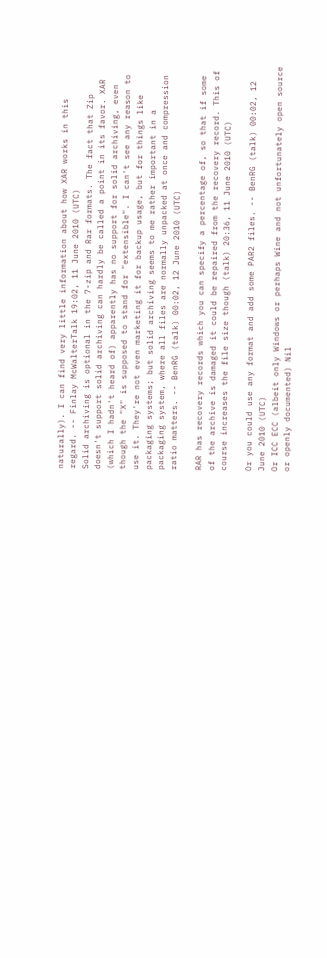naturally). I can find very little information about how XAR works in this regard. -- Finlay McWalterTalk 19:02, 11 June 2010 (UTC)
Solid archiving is optional in the 7-zip and Rar formats. The fact that Zip doesn't support solid archiving can hardly be called a point in its favor. XAR (which I hadn't heard of) apparently has no support for solid archiving, even though the "X" is supposed to stand for "extensible". I can't see any reason to use it. They're not even marketing it for backup usage, but for things like packaging systems; but solid archiving seems to me rather important in a packaging system, where all files are normally unpacked at once and compression ratio matters. -- BenRG (talk) 00:02, 12 June 2010 (UTC)

RAR has recovery records which you can specify a percentage of, so that if some of the archive is damaged it could be repaired from the recovery record. This of course increases the file size though (talk) 20:36, 11 June 2010 (UTC)

Or you could use any format and add some PAR2 files. -- BenRG (talk) 00:02, 12 June 2010 (UTC)
Or ICC ECC (albeit only Windows or perhaps Wine and not unfortunately open source or openly documented) Nil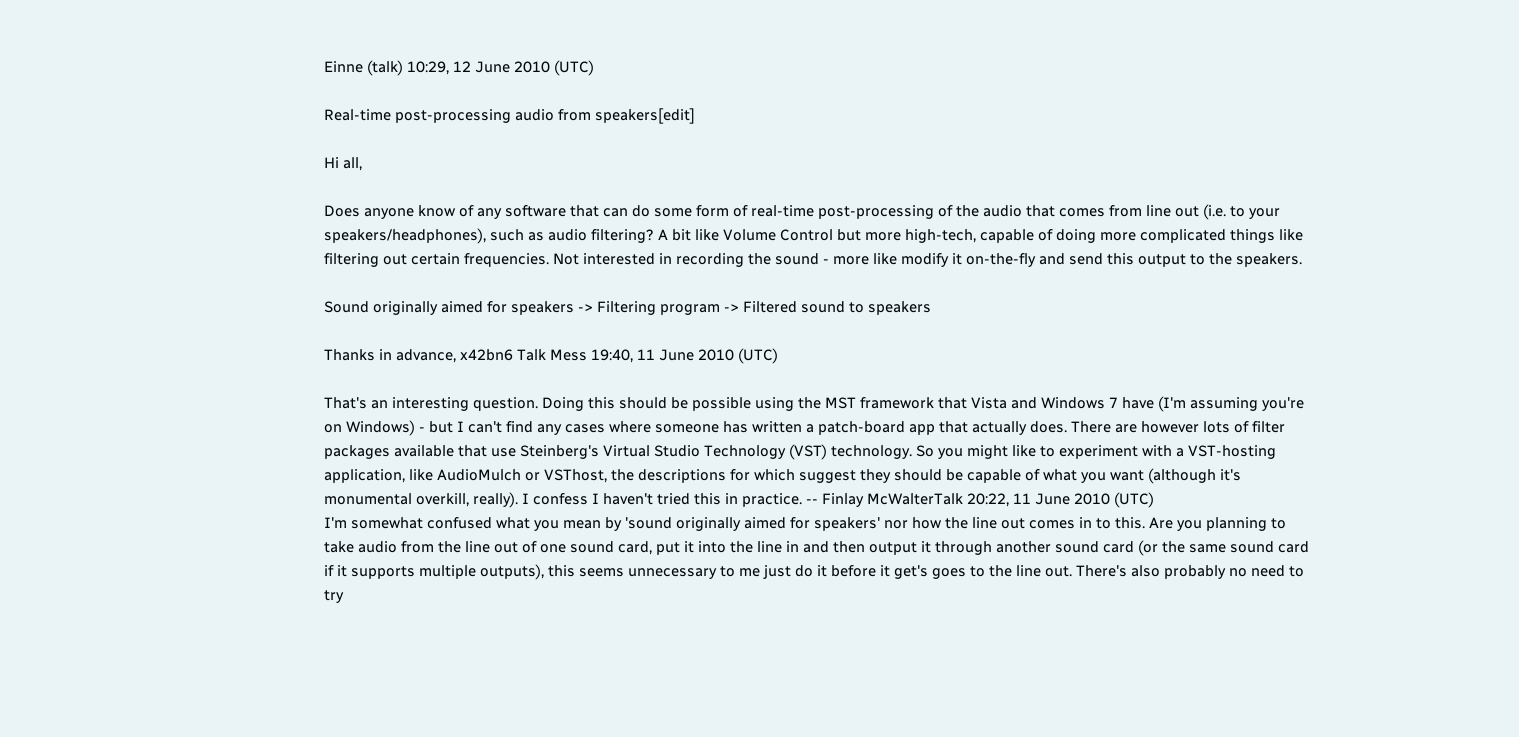Einne (talk) 10:29, 12 June 2010 (UTC)

Real-time post-processing audio from speakers[edit]

Hi all,

Does anyone know of any software that can do some form of real-time post-processing of the audio that comes from line out (i.e. to your speakers/headphones), such as audio filtering? A bit like Volume Control but more high-tech, capable of doing more complicated things like filtering out certain frequencies. Not interested in recording the sound - more like modify it on-the-fly and send this output to the speakers.

Sound originally aimed for speakers -> Filtering program -> Filtered sound to speakers

Thanks in advance, x42bn6 Talk Mess 19:40, 11 June 2010 (UTC)

That's an interesting question. Doing this should be possible using the MST framework that Vista and Windows 7 have (I'm assuming you're on Windows) - but I can't find any cases where someone has written a patch-board app that actually does. There are however lots of filter packages available that use Steinberg's Virtual Studio Technology (VST) technology. So you might like to experiment with a VST-hosting application, like AudioMulch or VSThost, the descriptions for which suggest they should be capable of what you want (although it's monumental overkill, really). I confess I haven't tried this in practice. -- Finlay McWalterTalk 20:22, 11 June 2010 (UTC)
I'm somewhat confused what you mean by 'sound originally aimed for speakers' nor how the line out comes in to this. Are you planning to take audio from the line out of one sound card, put it into the line in and then output it through another sound card (or the same sound card if it supports multiple outputs), this seems unnecessary to me just do it before it get's goes to the line out. There's also probably no need to try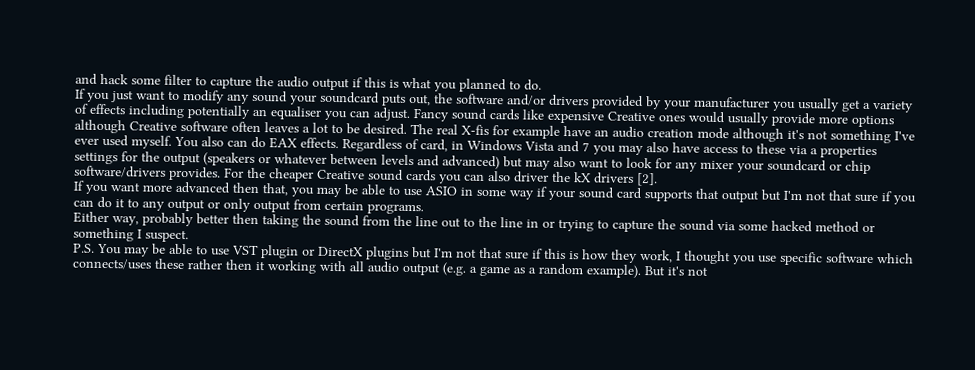and hack some filter to capture the audio output if this is what you planned to do.
If you just want to modify any sound your soundcard puts out, the software and/or drivers provided by your manufacturer you usually get a variety of effects including potentially an equaliser you can adjust. Fancy sound cards like expensive Creative ones would usually provide more options although Creative software often leaves a lot to be desired. The real X-fis for example have an audio creation mode although it's not something I've ever used myself. You also can do EAX effects. Regardless of card, in Windows Vista and 7 you may also have access to these via a properties settings for the output (speakers or whatever between levels and advanced) but may also want to look for any mixer your soundcard or chip software/drivers provides. For the cheaper Creative sound cards you can also driver the kX drivers [2].
If you want more advanced then that, you may be able to use ASIO in some way if your sound card supports that output but I'm not that sure if you can do it to any output or only output from certain programs.
Either way, probably better then taking the sound from the line out to the line in or trying to capture the sound via some hacked method or something I suspect.
P.S. You may be able to use VST plugin or DirectX plugins but I'm not that sure if this is how they work, I thought you use specific software which connects/uses these rather then it working with all audio output (e.g. a game as a random example). But it's not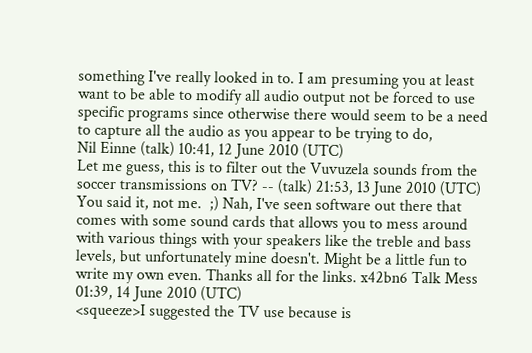something I've really looked in to. I am presuming you at least want to be able to modify all audio output not be forced to use specific programs since otherwise there would seem to be a need to capture all the audio as you appear to be trying to do,
Nil Einne (talk) 10:41, 12 June 2010 (UTC)
Let me guess, this is to filter out the Vuvuzela sounds from the soccer transmissions on TV? -- (talk) 21:53, 13 June 2010 (UTC)
You said it, not me.  ;) Nah, I've seen software out there that comes with some sound cards that allows you to mess around with various things with your speakers like the treble and bass levels, but unfortunately mine doesn't. Might be a little fun to write my own even. Thanks all for the links. x42bn6 Talk Mess 01:39, 14 June 2010 (UTC)
<squeeze>I suggested the TV use because is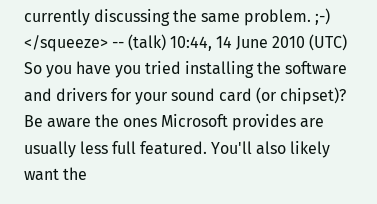currently discussing the same problem. ;-) </squeeze> -- (talk) 10:44, 14 June 2010 (UTC)
So you have you tried installing the software and drivers for your sound card (or chipset)? Be aware the ones Microsoft provides are usually less full featured. You'll also likely want the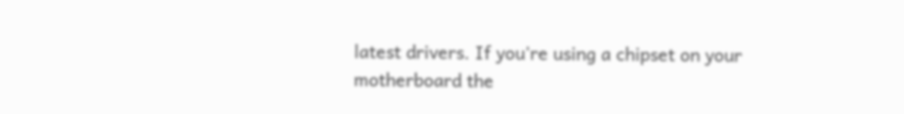latest drivers. If you're using a chipset on your motherboard the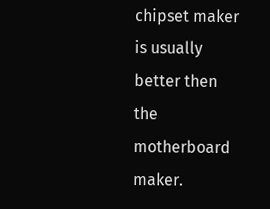chipset maker is usually better then the motherboard maker.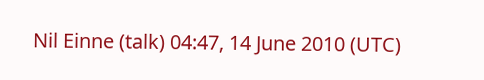Nil Einne (talk) 04:47, 14 June 2010 (UTC)